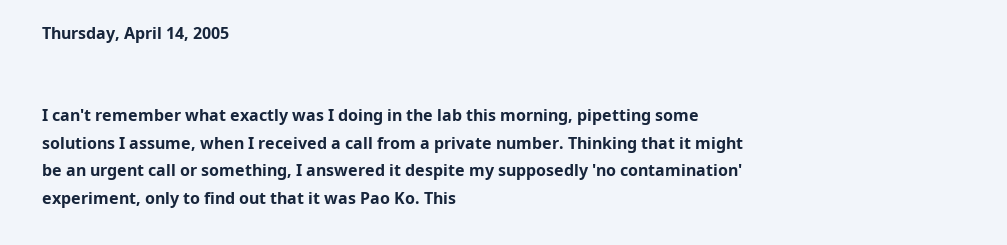Thursday, April 14, 2005


I can't remember what exactly was I doing in the lab this morning, pipetting some solutions I assume, when I received a call from a private number. Thinking that it might be an urgent call or something, I answered it despite my supposedly 'no contamination' experiment, only to find out that it was Pao Ko. This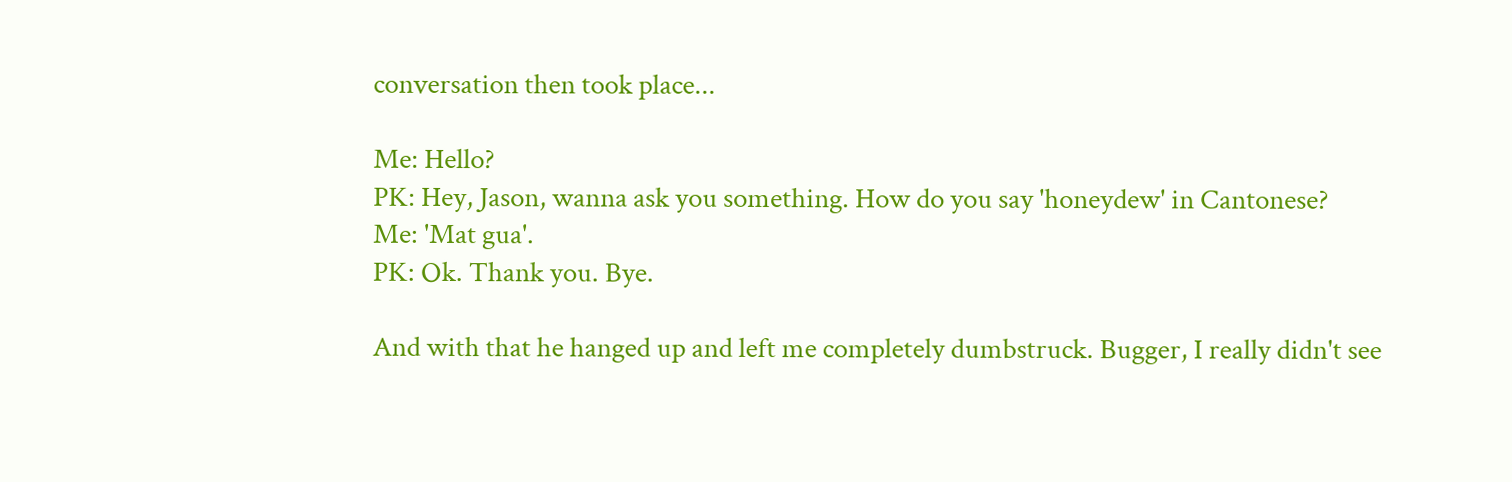conversation then took place...

Me: Hello?
PK: Hey, Jason, wanna ask you something. How do you say 'honeydew' in Cantonese?
Me: 'Mat gua'.
PK: Ok. Thank you. Bye.

And with that he hanged up and left me completely dumbstruck. Bugger, I really didn't see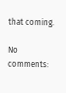that coming.

No comments: